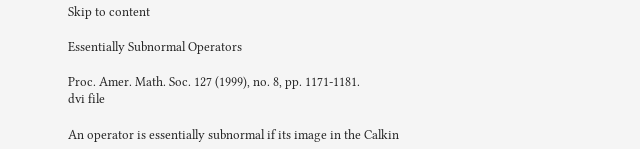Skip to content

Essentially Subnormal Operators

Proc. Amer. Math. Soc. 127 (1999), no. 8, pp. 1171-1181.
dvi file

An operator is essentially subnormal if its image in the Calkin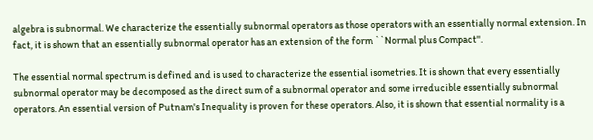algebra is subnormal. We characterize the essentially subnormal operators as those operators with an essentially normal extension. In fact, it is shown that an essentially subnormal operator has an extension of the form ``Normal plus Compact''.

The essential normal spectrum is defined and is used to characterize the essential isometries. It is shown that every essentially subnormal operator may be decomposed as the direct sum of a subnormal operator and some irreducible essentially subnormal operators. An essential version of Putnam's Inequality is proven for these operators. Also, it is shown that essential normality is a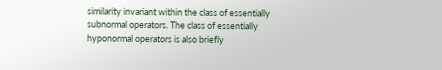similarity invariant within the class of essentially subnormal operators. The class of essentially hyponormal operators is also briefly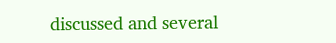discussed and several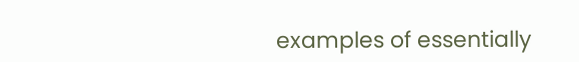examples of essentially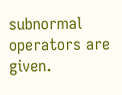subnormal operators are given.